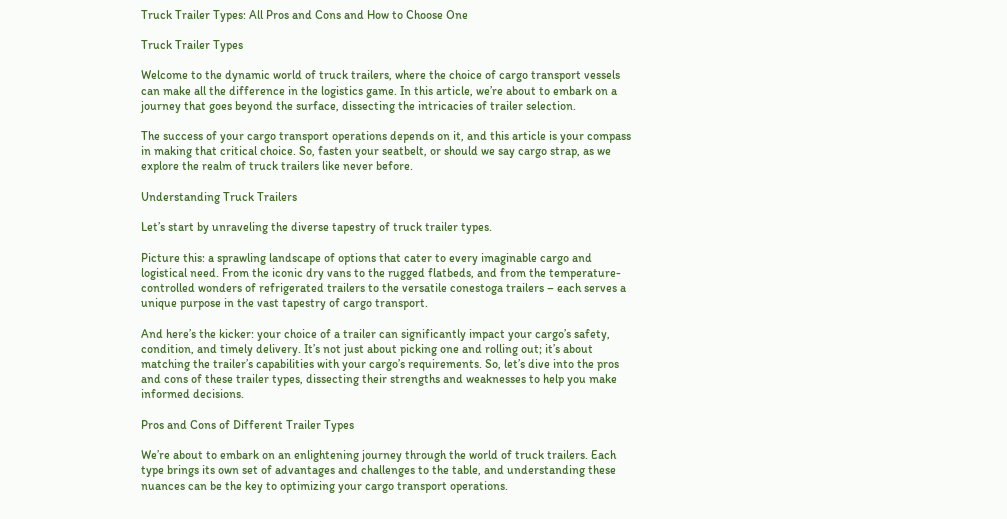Truck Trailer Types: All Pros and Cons and How to Choose One

Truck Trailer Types

Welcome to the dynamic world of truck trailers, where the choice of cargo transport vessels can make all the difference in the logistics game. In this article, we’re about to embark on a journey that goes beyond the surface, dissecting the intricacies of trailer selection.

The success of your cargo transport operations depends on it, and this article is your compass in making that critical choice. So, fasten your seatbelt, or should we say cargo strap, as we explore the realm of truck trailers like never before.

Understanding Truck Trailers

Let’s start by unraveling the diverse tapestry of truck trailer types.

Picture this: a sprawling landscape of options that cater to every imaginable cargo and logistical need. From the iconic dry vans to the rugged flatbeds, and from the temperature-controlled wonders of refrigerated trailers to the versatile conestoga trailers – each serves a unique purpose in the vast tapestry of cargo transport.

And here’s the kicker: your choice of a trailer can significantly impact your cargo’s safety, condition, and timely delivery. It’s not just about picking one and rolling out; it’s about matching the trailer’s capabilities with your cargo’s requirements. So, let’s dive into the pros and cons of these trailer types, dissecting their strengths and weaknesses to help you make informed decisions.

Pros and Cons of Different Trailer Types

We’re about to embark on an enlightening journey through the world of truck trailers. Each type brings its own set of advantages and challenges to the table, and understanding these nuances can be the key to optimizing your cargo transport operations.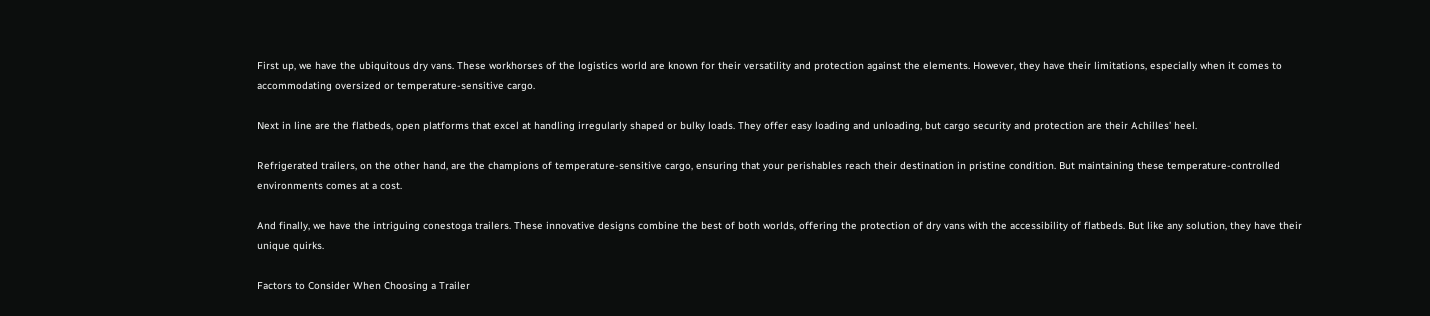First up, we have the ubiquitous dry vans. These workhorses of the logistics world are known for their versatility and protection against the elements. However, they have their limitations, especially when it comes to accommodating oversized or temperature-sensitive cargo.

Next in line are the flatbeds, open platforms that excel at handling irregularly shaped or bulky loads. They offer easy loading and unloading, but cargo security and protection are their Achilles’ heel.

Refrigerated trailers, on the other hand, are the champions of temperature-sensitive cargo, ensuring that your perishables reach their destination in pristine condition. But maintaining these temperature-controlled environments comes at a cost.

And finally, we have the intriguing conestoga trailers. These innovative designs combine the best of both worlds, offering the protection of dry vans with the accessibility of flatbeds. But like any solution, they have their unique quirks.

Factors to Consider When Choosing a Trailer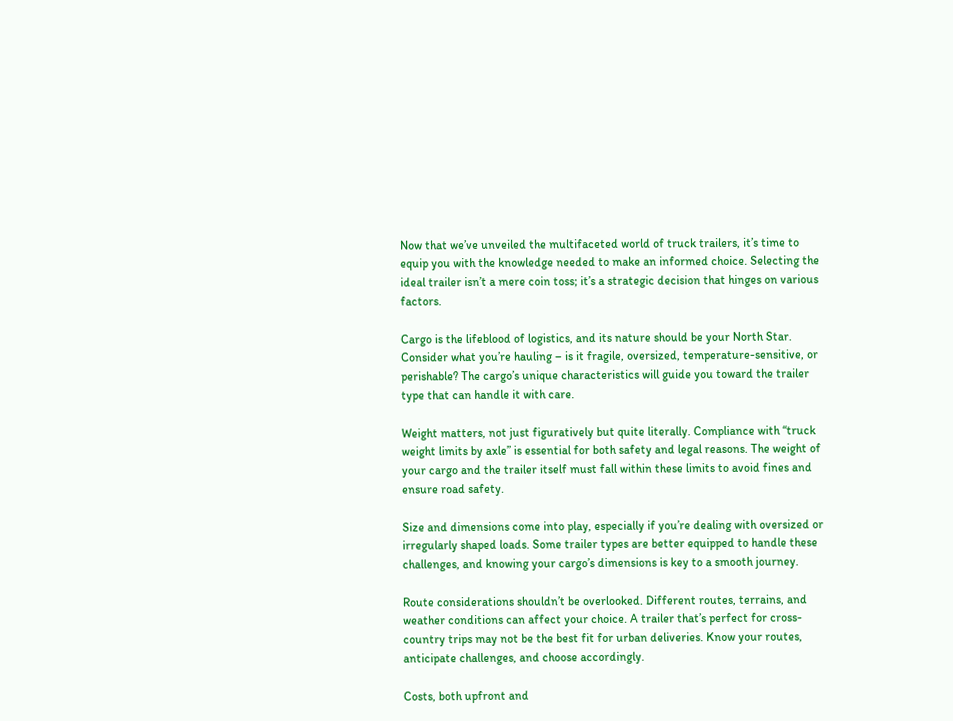Now that we’ve unveiled the multifaceted world of truck trailers, it’s time to equip you with the knowledge needed to make an informed choice. Selecting the ideal trailer isn’t a mere coin toss; it’s a strategic decision that hinges on various factors.

Cargo is the lifeblood of logistics, and its nature should be your North Star. Consider what you’re hauling – is it fragile, oversized, temperature-sensitive, or perishable? The cargo’s unique characteristics will guide you toward the trailer type that can handle it with care.

Weight matters, not just figuratively but quite literally. Compliance with “truck weight limits by axle” is essential for both safety and legal reasons. The weight of your cargo and the trailer itself must fall within these limits to avoid fines and ensure road safety.

Size and dimensions come into play, especially if you’re dealing with oversized or irregularly shaped loads. Some trailer types are better equipped to handle these challenges, and knowing your cargo’s dimensions is key to a smooth journey.

Route considerations shouldn’t be overlooked. Different routes, terrains, and weather conditions can affect your choice. A trailer that’s perfect for cross-country trips may not be the best fit for urban deliveries. Know your routes, anticipate challenges, and choose accordingly.

Costs, both upfront and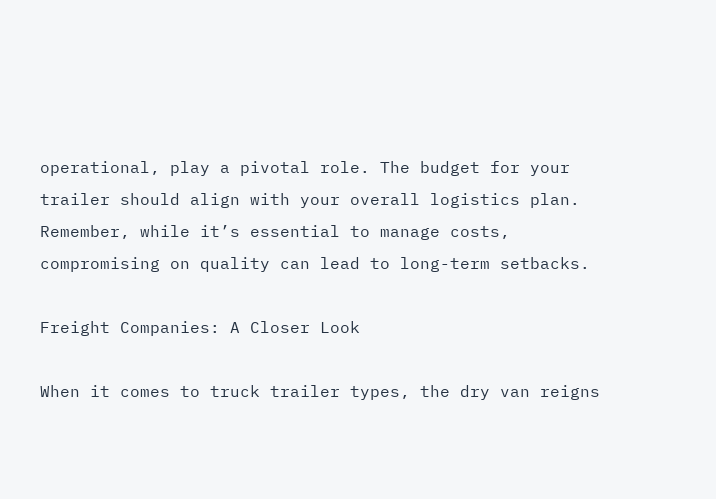operational, play a pivotal role. The budget for your trailer should align with your overall logistics plan. Remember, while it’s essential to manage costs, compromising on quality can lead to long-term setbacks.

Freight Companies: A Closer Look

When it comes to truck trailer types, the dry van reigns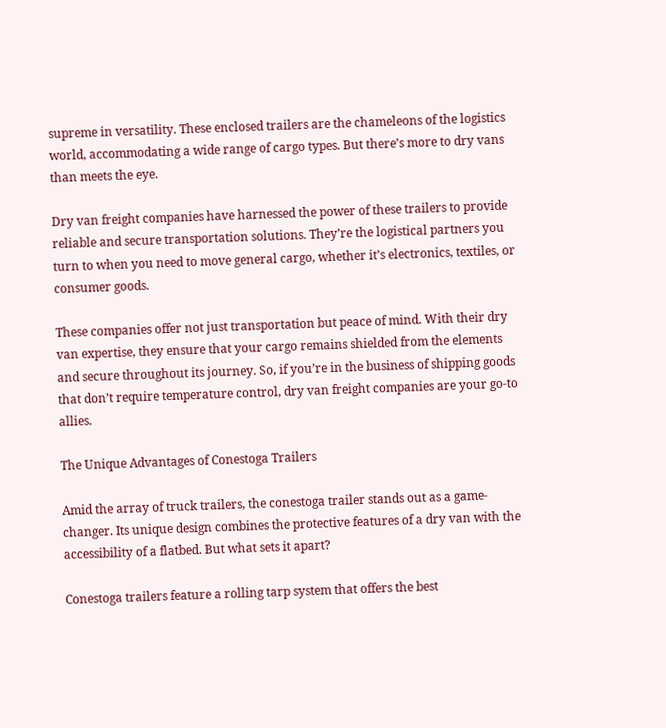supreme in versatility. These enclosed trailers are the chameleons of the logistics world, accommodating a wide range of cargo types. But there’s more to dry vans than meets the eye.

Dry van freight companies have harnessed the power of these trailers to provide reliable and secure transportation solutions. They’re the logistical partners you turn to when you need to move general cargo, whether it’s electronics, textiles, or consumer goods.

These companies offer not just transportation but peace of mind. With their dry van expertise, they ensure that your cargo remains shielded from the elements and secure throughout its journey. So, if you’re in the business of shipping goods that don’t require temperature control, dry van freight companies are your go-to allies.

The Unique Advantages of Conestoga Trailers

Amid the array of truck trailers, the conestoga trailer stands out as a game-changer. Its unique design combines the protective features of a dry van with the accessibility of a flatbed. But what sets it apart?

Conestoga trailers feature a rolling tarp system that offers the best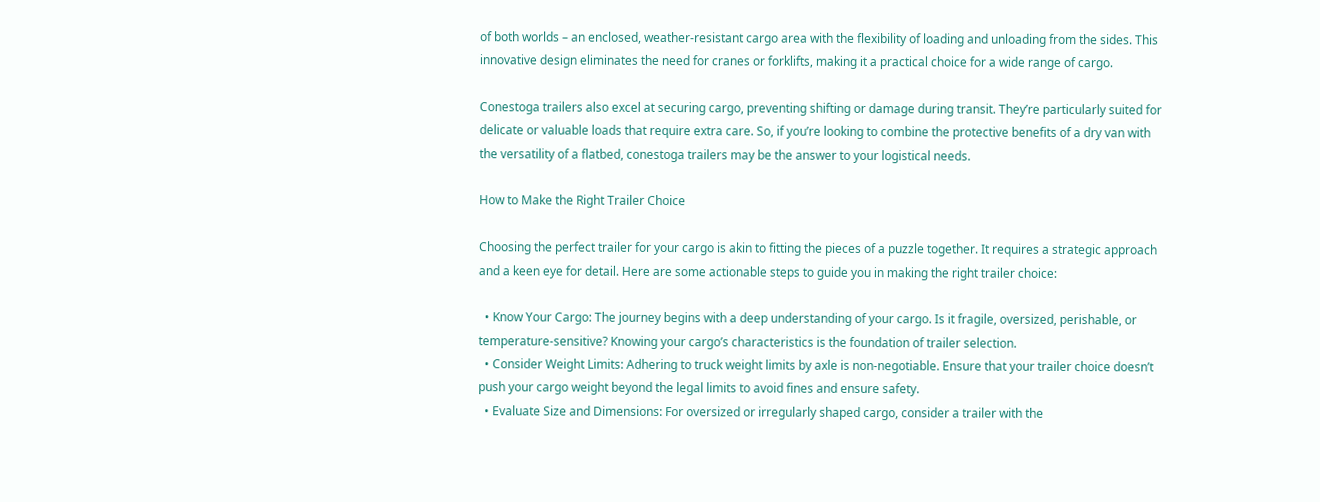of both worlds – an enclosed, weather-resistant cargo area with the flexibility of loading and unloading from the sides. This innovative design eliminates the need for cranes or forklifts, making it a practical choice for a wide range of cargo.

Conestoga trailers also excel at securing cargo, preventing shifting or damage during transit. They’re particularly suited for delicate or valuable loads that require extra care. So, if you’re looking to combine the protective benefits of a dry van with the versatility of a flatbed, conestoga trailers may be the answer to your logistical needs.

How to Make the Right Trailer Choice

Choosing the perfect trailer for your cargo is akin to fitting the pieces of a puzzle together. It requires a strategic approach and a keen eye for detail. Here are some actionable steps to guide you in making the right trailer choice:

  • Know Your Cargo: The journey begins with a deep understanding of your cargo. Is it fragile, oversized, perishable, or temperature-sensitive? Knowing your cargo’s characteristics is the foundation of trailer selection.
  • Consider Weight Limits: Adhering to truck weight limits by axle is non-negotiable. Ensure that your trailer choice doesn’t push your cargo weight beyond the legal limits to avoid fines and ensure safety.
  • Evaluate Size and Dimensions: For oversized or irregularly shaped cargo, consider a trailer with the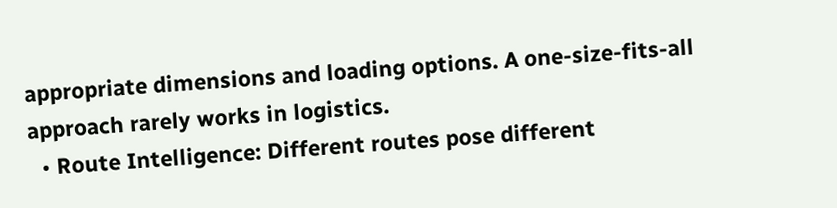appropriate dimensions and loading options. A one-size-fits-all approach rarely works in logistics.
  • Route Intelligence: Different routes pose different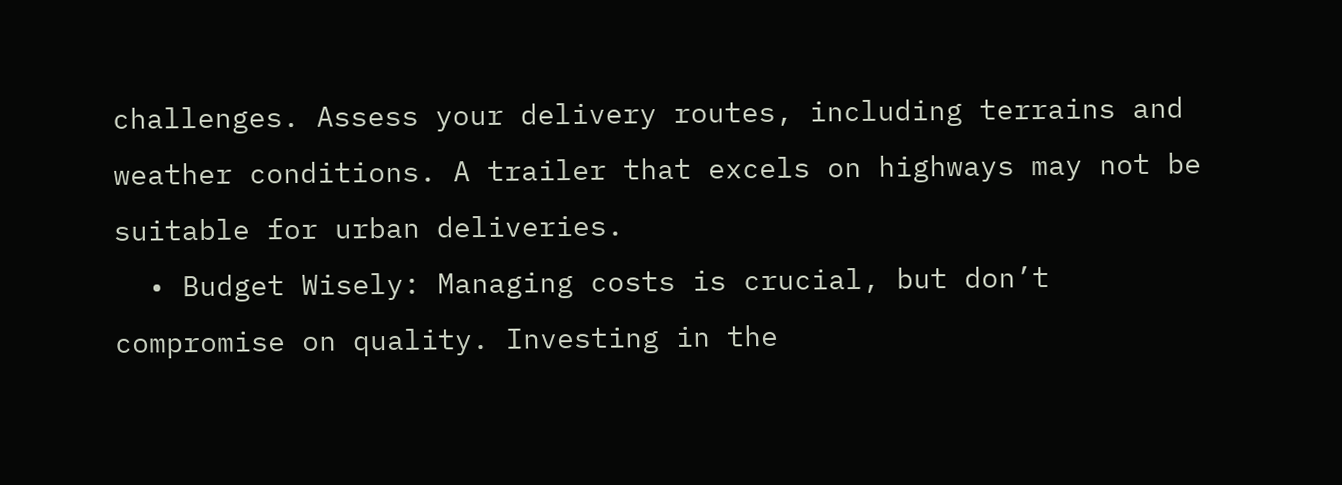challenges. Assess your delivery routes, including terrains and weather conditions. A trailer that excels on highways may not be suitable for urban deliveries.
  • Budget Wisely: Managing costs is crucial, but don’t compromise on quality. Investing in the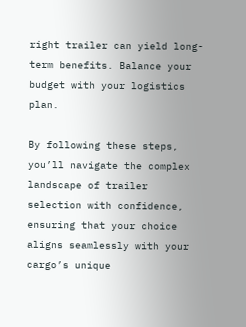right trailer can yield long-term benefits. Balance your budget with your logistics plan.

By following these steps, you’ll navigate the complex landscape of trailer selection with confidence, ensuring that your choice aligns seamlessly with your cargo’s unique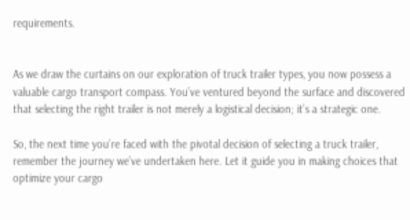requirements.


As we draw the curtains on our exploration of truck trailer types, you now possess a valuable cargo transport compass. You’ve ventured beyond the surface and discovered that selecting the right trailer is not merely a logistical decision; it’s a strategic one.

So, the next time you’re faced with the pivotal decision of selecting a truck trailer, remember the journey we’ve undertaken here. Let it guide you in making choices that optimize your cargo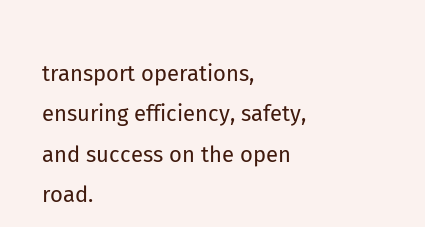transport operations, ensuring efficiency, safety, and success on the open road.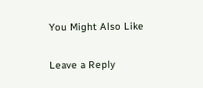You Might Also Like

Leave a Reply